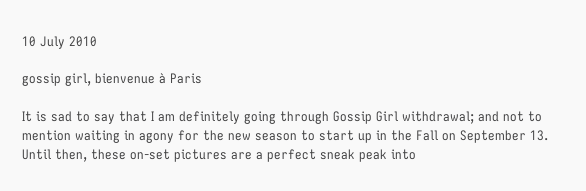10 July 2010

gossip girl, bienvenue à Paris

It is sad to say that I am definitely going through Gossip Girl withdrawal; and not to mention waiting in agony for the new season to start up in the Fall on September 13. Until then, these on-set pictures are a perfect sneak peak into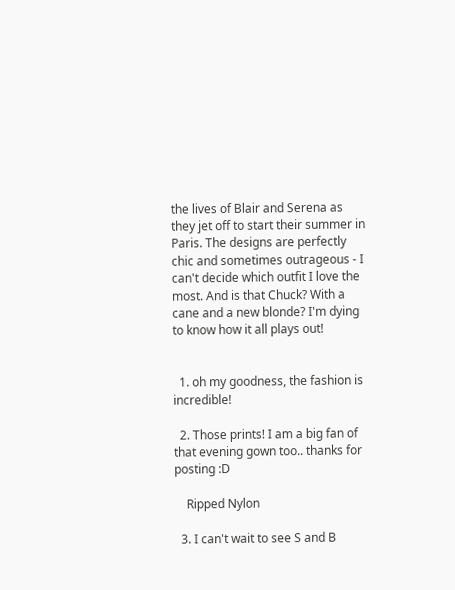the lives of Blair and Serena as they jet off to start their summer in Paris. The designs are perfectly chic and sometimes outrageous - I can't decide which outfit I love the most. And is that Chuck? With a cane and a new blonde? I'm dying to know how it all plays out!


  1. oh my goodness, the fashion is incredible!

  2. Those prints! I am a big fan of that evening gown too.. thanks for posting :D

    Ripped Nylon

  3. I can't wait to see S and B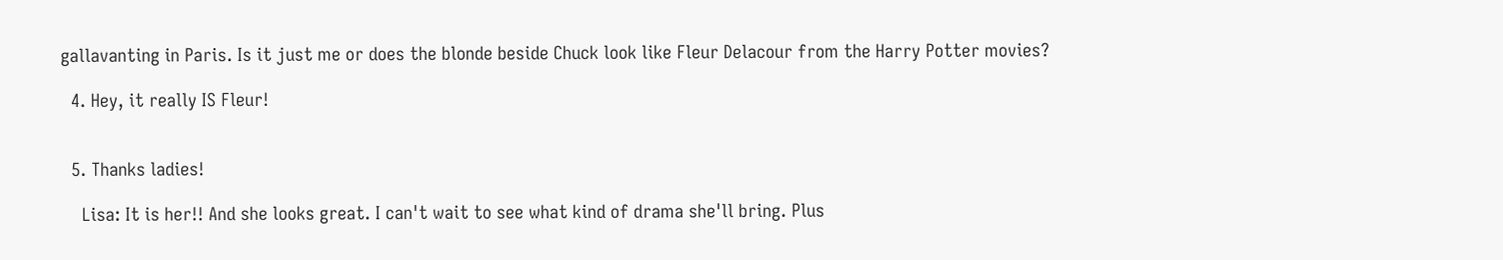gallavanting in Paris. Is it just me or does the blonde beside Chuck look like Fleur Delacour from the Harry Potter movies?

  4. Hey, it really IS Fleur!


  5. Thanks ladies!

    Lisa: It is her!! And she looks great. I can't wait to see what kind of drama she'll bring. Plus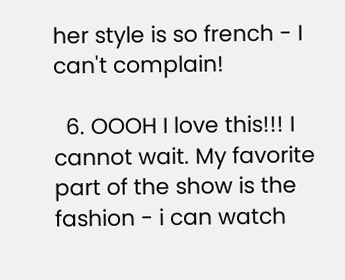her style is so french - I can't complain!

  6. OOOH I love this!!! I cannot wait. My favorite part of the show is the fashion - i can watch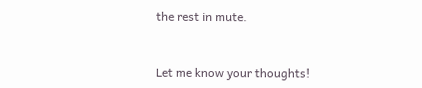the rest in mute.



Let me know your thoughts!